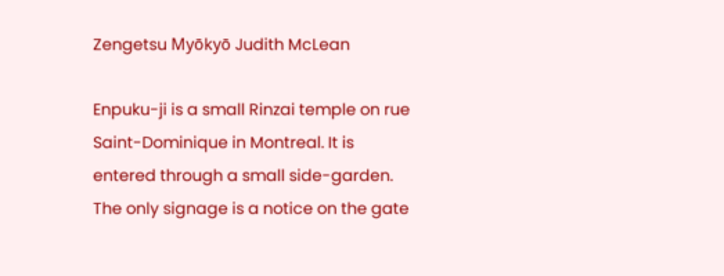Zengetsu Myōkyō Judith McLean

Enpuku-ji is a small Rinzai temple on rue Saint-Dominique in Montreal. It is entered through a small side-garden. The only signage is a notice on the gate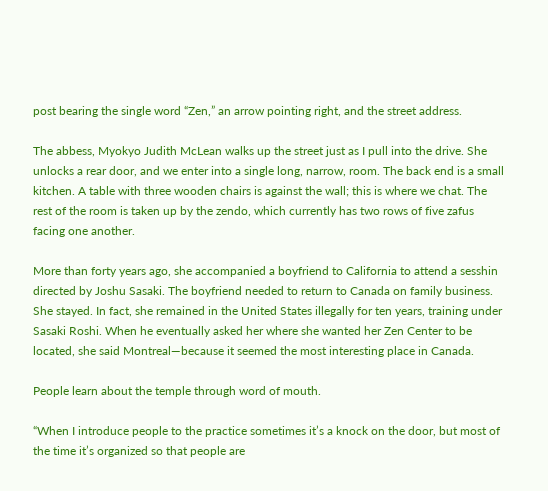post bearing the single word “Zen,” an arrow pointing right, and the street address.

The abbess, Myokyo Judith McLean walks up the street just as I pull into the drive. She unlocks a rear door, and we enter into a single long, narrow, room. The back end is a small kitchen. A table with three wooden chairs is against the wall; this is where we chat. The rest of the room is taken up by the zendo, which currently has two rows of five zafus facing one another.

More than forty years ago, she accompanied a boyfriend to California to attend a sesshin directed by Joshu Sasaki. The boyfriend needed to return to Canada on family business. She stayed. In fact, she remained in the United States illegally for ten years, training under Sasaki Roshi. When he eventually asked her where she wanted her Zen Center to be located, she said Montreal—because it seemed the most interesting place in Canada.

People learn about the temple through word of mouth.

“When I introduce people to the practice sometimes it’s a knock on the door, but most of the time it’s organized so that people are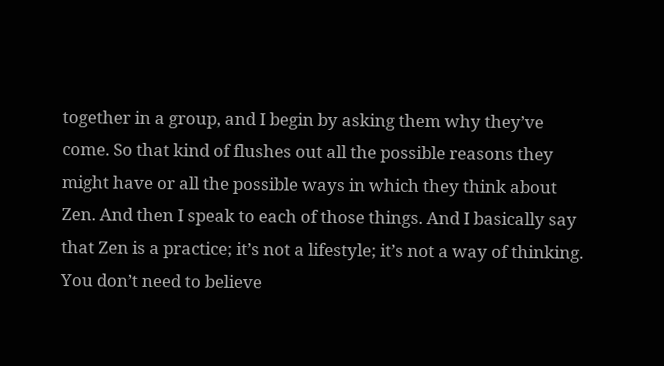together in a group, and I begin by asking them why they’ve come. So that kind of flushes out all the possible reasons they might have or all the possible ways in which they think about Zen. And then I speak to each of those things. And I basically say that Zen is a practice; it’s not a lifestyle; it’s not a way of thinking. You don’t need to believe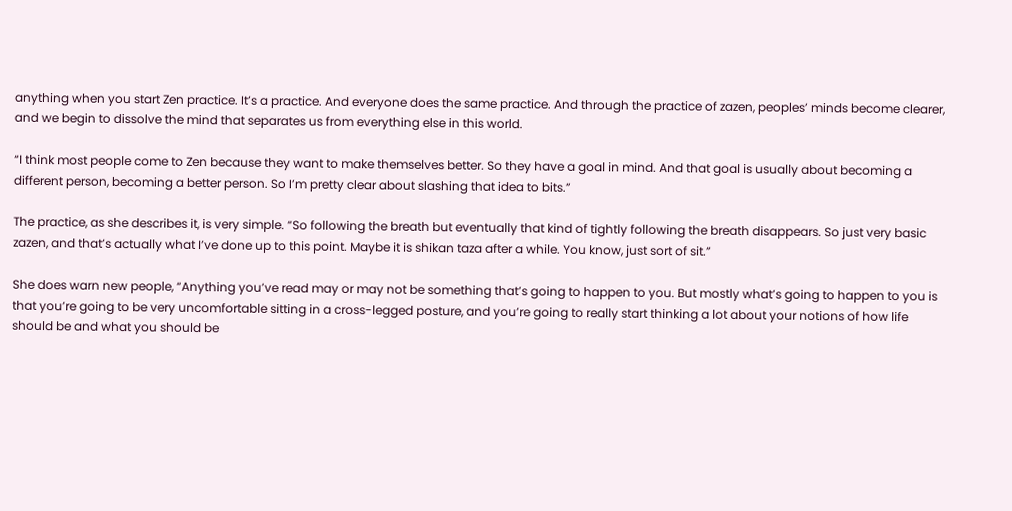anything when you start Zen practice. It’s a practice. And everyone does the same practice. And through the practice of zazen, peoples’ minds become clearer, and we begin to dissolve the mind that separates us from everything else in this world.

“I think most people come to Zen because they want to make themselves better. So they have a goal in mind. And that goal is usually about becoming a different person, becoming a better person. So I’m pretty clear about slashing that idea to bits.”

The practice, as she describes it, is very simple. “So following the breath but eventually that kind of tightly following the breath disappears. So just very basic zazen, and that’s actually what I’ve done up to this point. Maybe it is shikan taza after a while. You know, just sort of sit.”

She does warn new people, “Anything you’ve read may or may not be something that’s going to happen to you. But mostly what’s going to happen to you is that you’re going to be very uncomfortable sitting in a cross-legged posture, and you’re going to really start thinking a lot about your notions of how life should be and what you should be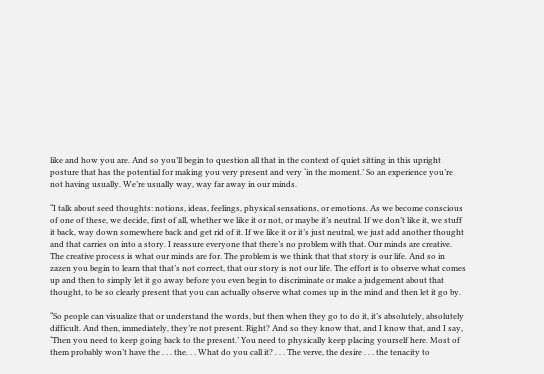like and how you are. And so you’ll begin to question all that in the context of quiet sitting in this upright posture that has the potential for making you very present and very ‘in the moment.’ So an experience you’re not having usually. We’re usually way, way far away in our minds.

“I talk about seed thoughts: notions, ideas, feelings, physical sensations, or emotions. As we become conscious of one of these, we decide, first of all, whether we like it or not, or maybe it’s neutral. If we don’t like it, we stuff it back, way down somewhere back and get rid of it. If we like it or it’s just neutral, we just add another thought and that carries on into a story. I reassure everyone that there’s no problem with that. Our minds are creative. The creative process is what our minds are for. The problem is we think that that story is our life. And so in zazen you begin to learn that that’s not correct, that our story is not our life. The effort is to observe what comes up and then to simply let it go away before you even begin to discriminate or make a judgement about that thought, to be so clearly present that you can actually observe what comes up in the mind and then let it go by.

“So people can visualize that or understand the words, but then when they go to do it, it’s absolutely, absolutely difficult. And then, immediately, they’re not present. Right? And so they know that, and I know that, and I say, ‘Then you need to keep going back to the present.’ You need to physically keep placing yourself here. Most of them probably won’t have the . . . the. . . What do you call it? . . . The verve, the desire . . . the tenacity to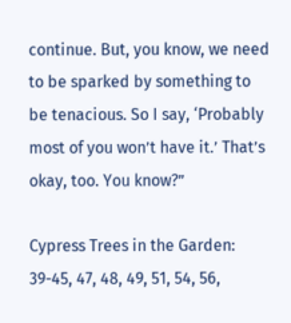continue. But, you know, we need to be sparked by something to be tenacious. So I say, ‘Probably most of you won’t have it.’ That’s okay, too. You know?”

Cypress Trees in the Garden: 39-45, 47, 48, 49, 51, 54, 56,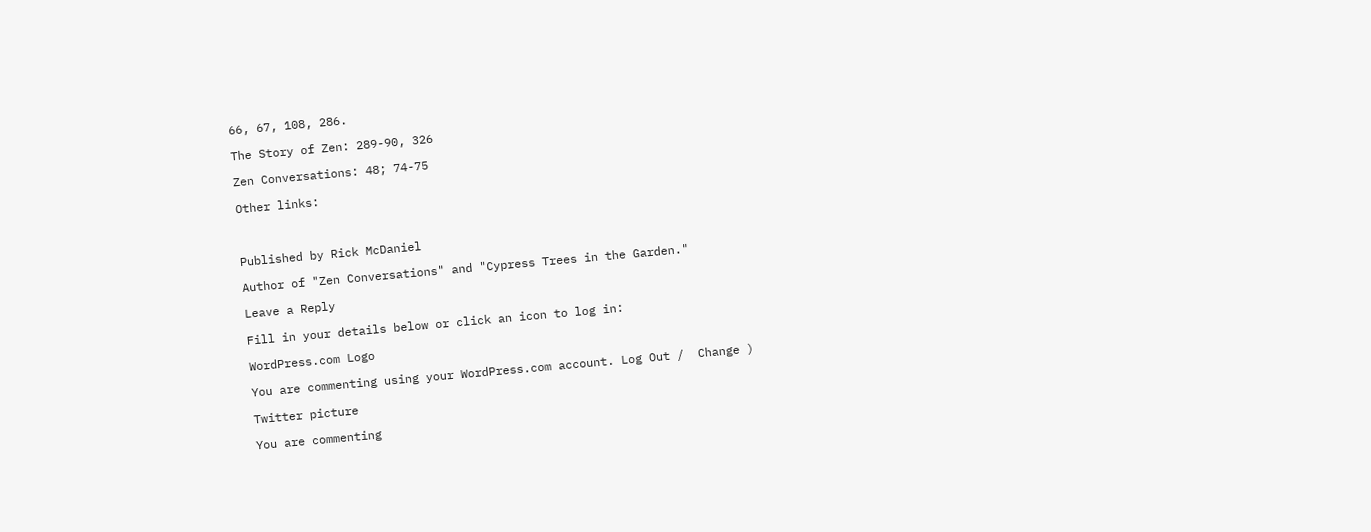66, 67, 108, 286.

The Story of Zen: 289-90, 326

Zen Conversations: 48; 74-75

Other links:



Published by Rick McDaniel

Author of "Zen Conversations" and "Cypress Trees in the Garden."

Leave a Reply

Fill in your details below or click an icon to log in:

WordPress.com Logo

You are commenting using your WordPress.com account. Log Out /  Change )

Twitter picture

You are commenting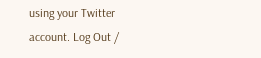using your Twitter account. Log Out /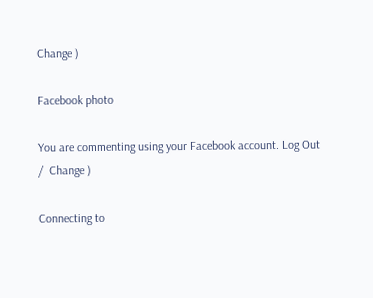Change )

Facebook photo

You are commenting using your Facebook account. Log Out /  Change )

Connecting to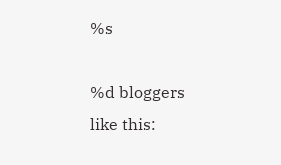%s

%d bloggers like this: